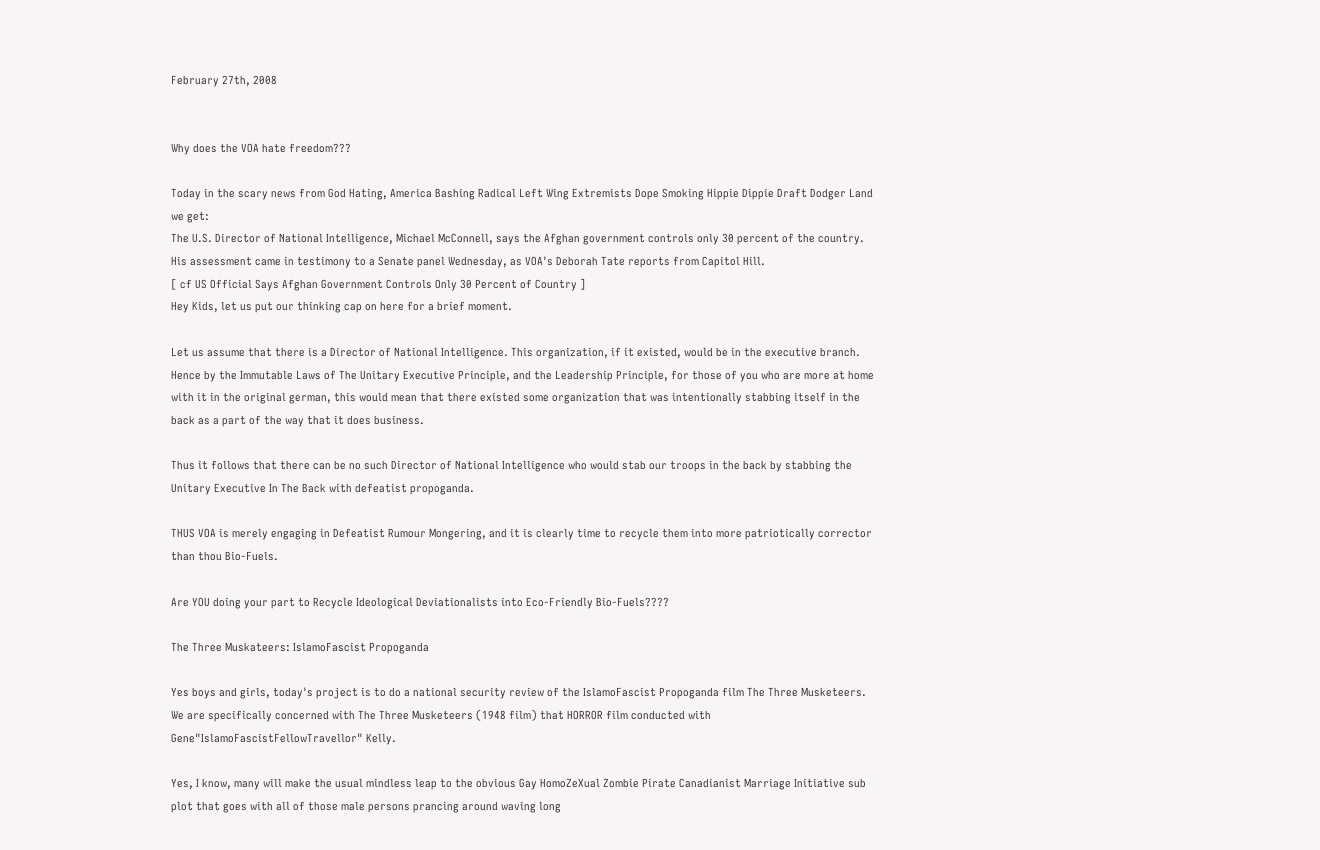February 27th, 2008


Why does the VOA hate freedom???

Today in the scary news from God Hating, America Bashing Radical Left Wing Extremists Dope Smoking Hippie Dippie Draft Dodger Land we get:
The U.S. Director of National Intelligence, Michael McConnell, says the Afghan government controls only 30 percent of the country. His assessment came in testimony to a Senate panel Wednesday, as VOA's Deborah Tate reports from Capitol Hill.
[ cf US Official Says Afghan Government Controls Only 30 Percent of Country ]
Hey Kids, let us put our thinking cap on here for a brief moment.

Let us assume that there is a Director of National Intelligence. This organization, if it existed, would be in the executive branch. Hence by the Immutable Laws of The Unitary Executive Principle, and the Leadership Principle, for those of you who are more at home with it in the original german, this would mean that there existed some organization that was intentionally stabbing itself in the back as a part of the way that it does business.

Thus it follows that there can be no such Director of National Intelligence who would stab our troops in the back by stabbing the Unitary Executive In The Back with defeatist propoganda.

THUS VOA is merely engaging in Defeatist Rumour Mongering, and it is clearly time to recycle them into more patriotically corrector than thou Bio-Fuels.

Are YOU doing your part to Recycle Ideological Deviationalists into Eco-Friendly Bio-Fuels????

The Three Muskateers: IslamoFascist Propoganda

Yes boys and girls, today's project is to do a national security review of the IslamoFascist Propoganda film The Three Musketeers. We are specifically concerned with The Three Musketeers (1948 film) that HORROR film conducted with Gene"IslamoFascistFellowTravellor" Kelly.

Yes, I know, many will make the usual mindless leap to the obvious Gay HomoZeXual Zombie Pirate Canadianist Marriage Initiative sub plot that goes with all of those male persons prancing around waving long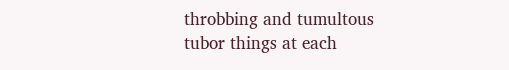throbbing and tumultous tubor things at each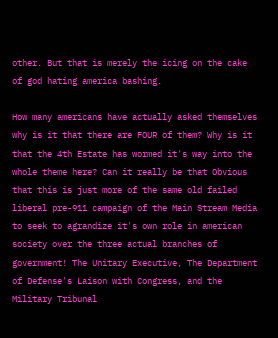other. But that is merely the icing on the cake of god hating america bashing.

How many americans have actually asked themselves why is it that there are FOUR of them? Why is it that the 4th Estate has wormed it's way into the whole theme here? Can it really be that Obvious that this is just more of the same old failed liberal pre-911 campaign of the Main Stream Media to seek to agrandize it's own role in american society over the three actual branches of government! The Unitary Executive, The Department of Defense's Laison with Congress, and the Military Tribunal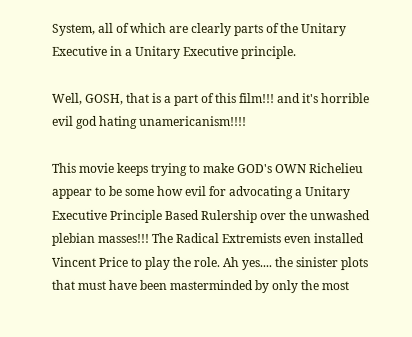System, all of which are clearly parts of the Unitary Executive in a Unitary Executive principle.

Well, GOSH, that is a part of this film!!! and it's horrible evil god hating unamericanism!!!!

This movie keeps trying to make GOD's OWN Richelieu appear to be some how evil for advocating a Unitary Executive Principle Based Rulership over the unwashed plebian masses!!! The Radical Extremists even installed Vincent Price to play the role. Ah yes.... the sinister plots that must have been masterminded by only the most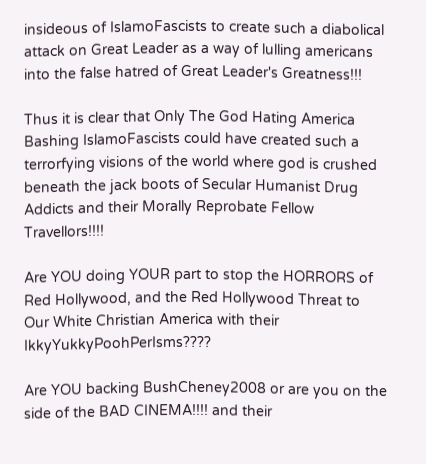insideous of IslamoFascists to create such a diabolical attack on Great Leader as a way of lulling americans into the false hatred of Great Leader's Greatness!!!

Thus it is clear that Only The God Hating America Bashing IslamoFascists could have created such a terrorfying visions of the world where god is crushed beneath the jack boots of Secular Humanist Drug Addicts and their Morally Reprobate Fellow Travellors!!!!

Are YOU doing YOUR part to stop the HORRORS of Red Hollywood, and the Red Hollywood Threat to Our White Christian America with their IkkyYukkyPoohPerIsms????

Are YOU backing BushCheney2008 or are you on the side of the BAD CINEMA!!!! and their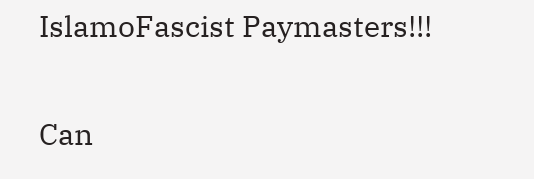IslamoFascist Paymasters!!!

Can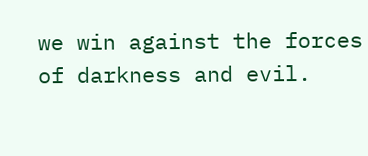we win against the forces of darkness and evil.